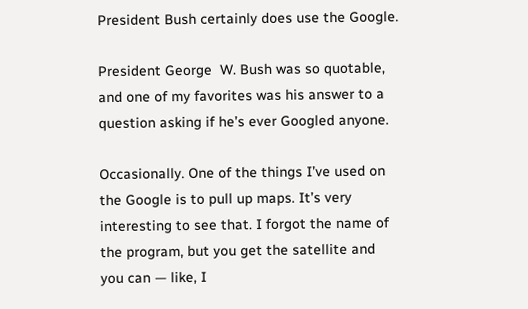President Bush certainly does use the Google.

President George  W. Bush was so quotable, and one of my favorites was his answer to a question asking if he’s ever Googled anyone.

Occasionally. One of the things I’ve used on the Google is to pull up maps. It’s very interesting to see that. I forgot the name of the program, but you get the satellite and you can — like, I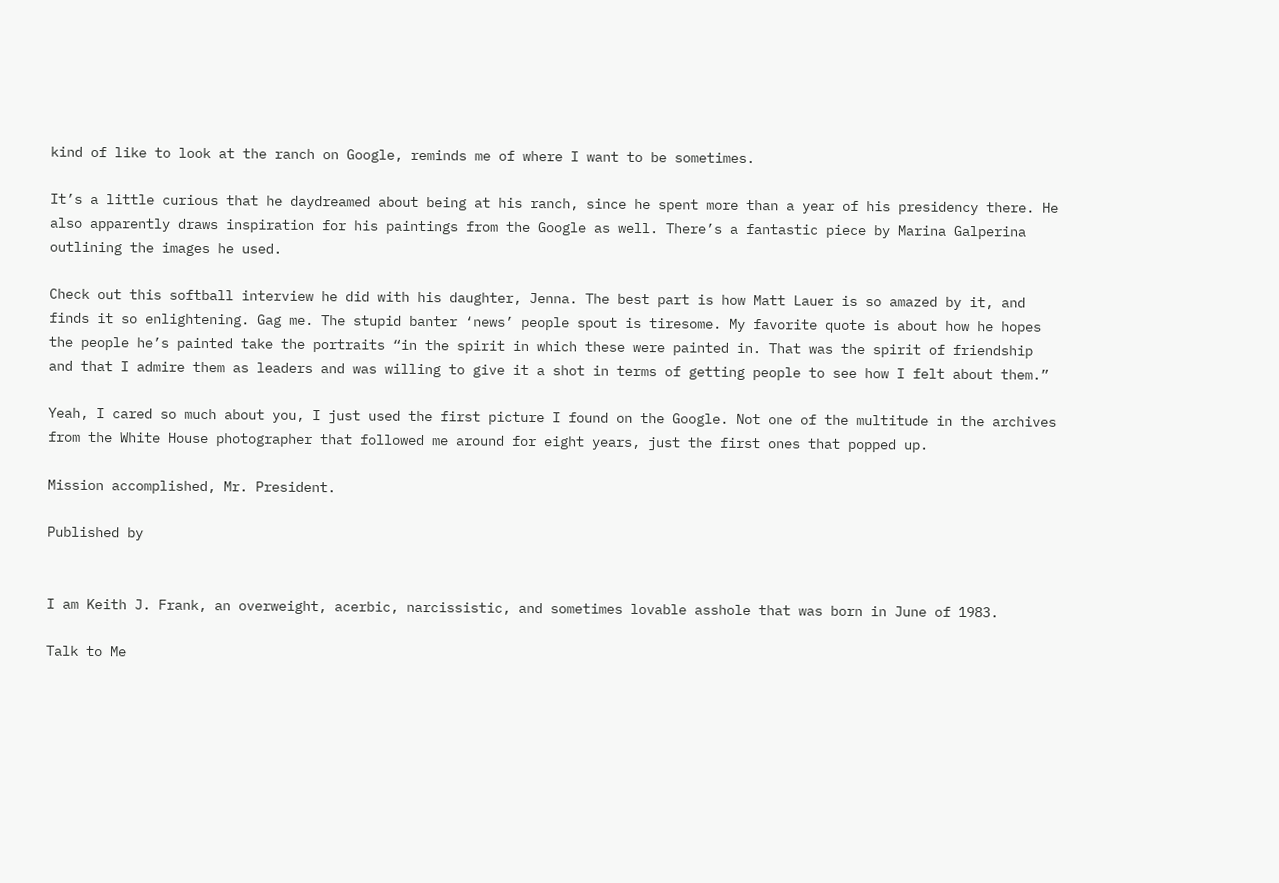kind of like to look at the ranch on Google, reminds me of where I want to be sometimes.

It’s a little curious that he daydreamed about being at his ranch, since he spent more than a year of his presidency there. He also apparently draws inspiration for his paintings from the Google as well. There’s a fantastic piece by Marina Galperina outlining the images he used.

Check out this softball interview he did with his daughter, Jenna. The best part is how Matt Lauer is so amazed by it, and finds it so enlightening. Gag me. The stupid banter ‘news’ people spout is tiresome. My favorite quote is about how he hopes the people he’s painted take the portraits “in the spirit in which these were painted in. That was the spirit of friendship and that I admire them as leaders and was willing to give it a shot in terms of getting people to see how I felt about them.”

Yeah, I cared so much about you, I just used the first picture I found on the Google. Not one of the multitude in the archives from the White House photographer that followed me around for eight years, just the first ones that popped up.

Mission accomplished, Mr. President.

Published by


I am Keith J. Frank, an overweight, acerbic, narcissistic, and sometimes lovable asshole that was born in June of 1983.

Talk to Me